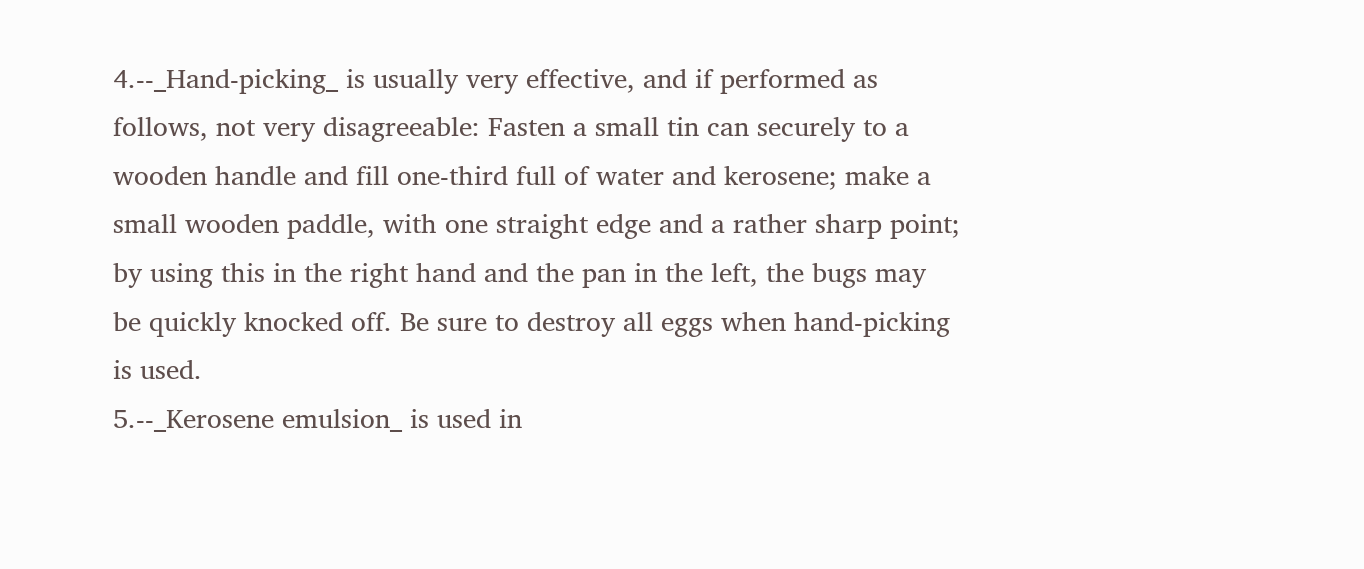4.--_Hand-picking_ is usually very effective, and if performed as
follows, not very disagreeable: Fasten a small tin can securely to a
wooden handle and fill one-third full of water and kerosene; make a
small wooden paddle, with one straight edge and a rather sharp point;
by using this in the right hand and the pan in the left, the bugs may
be quickly knocked off. Be sure to destroy all eggs when hand-picking
is used.
5.--_Kerosene emulsion_ is used in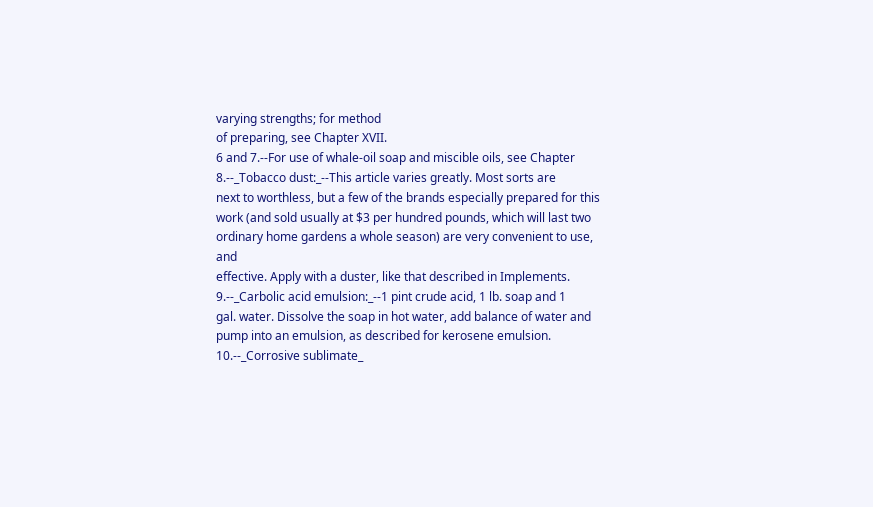varying strengths; for method
of preparing, see Chapter XVII.
6 and 7.--For use of whale-oil soap and miscible oils, see Chapter
8.--_Tobacco dust:_--This article varies greatly. Most sorts are
next to worthless, but a few of the brands especially prepared for this
work (and sold usually at $3 per hundred pounds, which will last two
ordinary home gardens a whole season) are very convenient to use, and
effective. Apply with a duster, like that described in Implements.
9.--_Carbolic acid emulsion:_--1 pint crude acid, 1 lb. soap and 1
gal. water. Dissolve the soap in hot water, add balance of water and
pump into an emulsion, as described for kerosene emulsion.
10.--_Corrosive sublimate_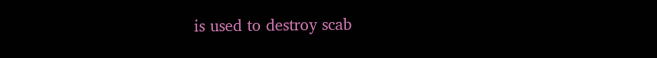is used to destroy scab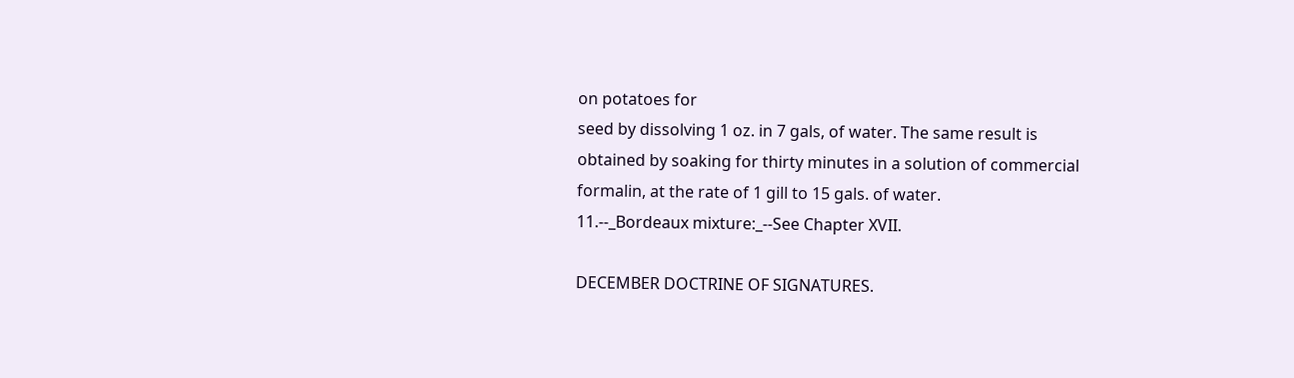on potatoes for
seed by dissolving 1 oz. in 7 gals, of water. The same result is
obtained by soaking for thirty minutes in a solution of commercial
formalin, at the rate of 1 gill to 15 gals. of water.
11.--_Bordeaux mixture:_--See Chapter XVII.

DECEMBER DOCTRINE OF SIGNATURES.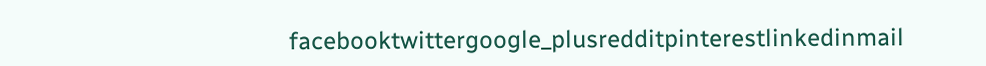facebooktwittergoogle_plusredditpinterestlinkedinmail